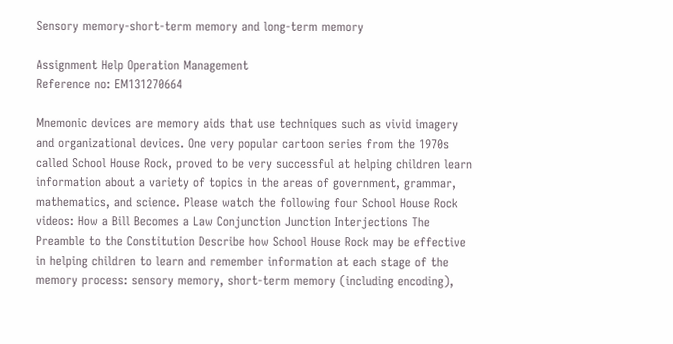Sensory memory-short-term memory and long-term memory

Assignment Help Operation Management
Reference no: EM131270664

Mnemonic devices are memory aids that use techniques such as vivid imagery and organizational devices. One very popular cartoon series from the 1970s called School House Rock, proved to be very successful at helping children learn information about a variety of topics in the areas of government, grammar, mathematics, and science. Please watch the following four School House Rock videos: How a Bill Becomes a Law Conjunction Junction Interjections The Preamble to the Constitution Describe how School House Rock may be effective in helping children to learn and remember information at each stage of the memory process: sensory memory, short-term memory (including encoding),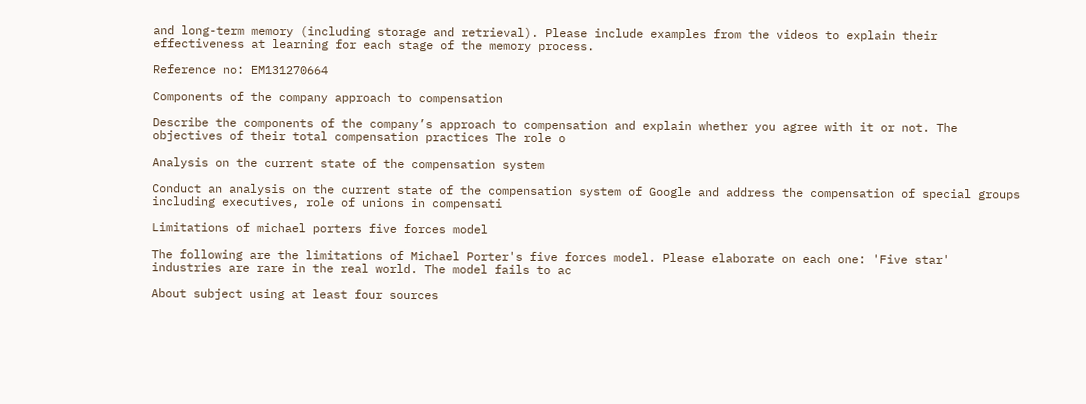and long-term memory (including storage and retrieval). Please include examples from the videos to explain their effectiveness at learning for each stage of the memory process.

Reference no: EM131270664

Components of the company approach to compensation

Describe the components of the company’s approach to compensation and explain whether you agree with it or not. The objectives of their total compensation practices The role o

Analysis on the current state of the compensation system

Conduct an analysis on the current state of the compensation system of Google and address the compensation of special groups including executives, role of unions in compensati

Limitations of michael porters five forces model

The following are the limitations of Michael Porter's five forces model. Please elaborate on each one: 'Five star' industries are rare in the real world. The model fails to ac

About subject using at least four sources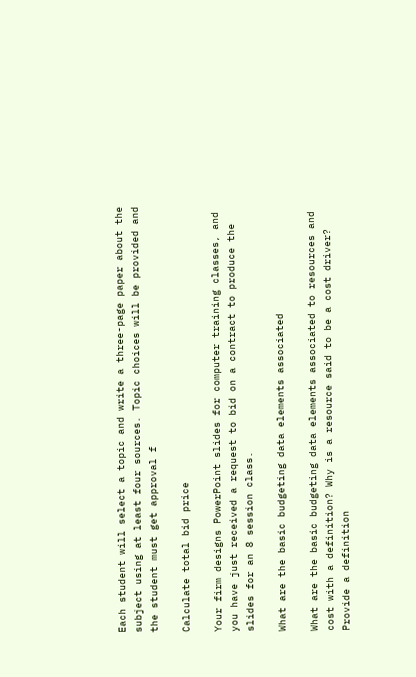Each student will select a topic and write a three-page paper about the subject using at least four sources. Topic choices will be provided and the student must get approval f

Calculate total bid price

Your firm designs PowerPoint slides for computer training classes, and you have just received a request to bid on a contract to produce the slides for an 8 session class.

What are the basic budgeting data elements associated

What are the basic budgeting data elements associated to resources and cost with a definition? Why is a resource said to be a cost driver? Provide a definition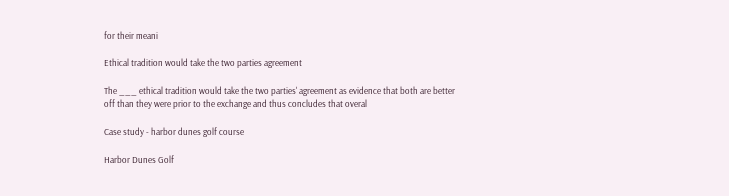for their meani

Ethical tradition would take the two parties agreement

The ___ ethical tradition would take the two parties' agreement as evidence that both are better off than they were prior to the exchange and thus concludes that overal

Case study - harbor dunes golf course

Harbor Dunes Golf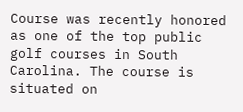Course was recently honored as one of the top public golf courses in South Carolina. The course is situated on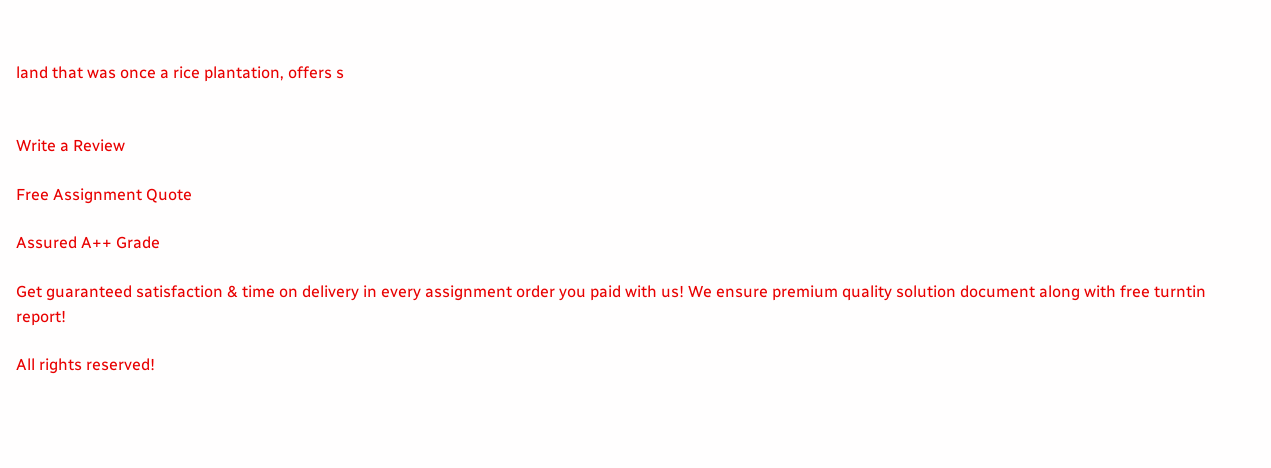land that was once a rice plantation, offers s


Write a Review

Free Assignment Quote

Assured A++ Grade

Get guaranteed satisfaction & time on delivery in every assignment order you paid with us! We ensure premium quality solution document along with free turntin report!

All rights reserved!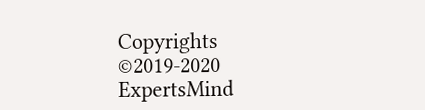Copyrights ©2019-2020 ExpertsMind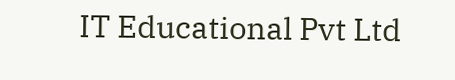IT Educational Pvt Ltd